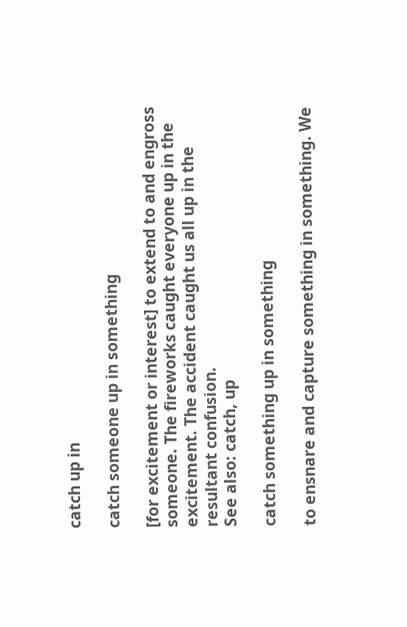catch up in

catch someone up in something

[for excitement or interest] to extend to and engross someone. The fireworks caught everyone up in the excitement. The accident caught us all up in the resultant confusion.
See also: catch, up

catch something up in something

to ensnare and capture something in something. We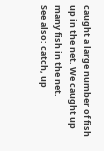caught a large number of fish up in the net. We caught up many fish in the net.
See also: catch, up